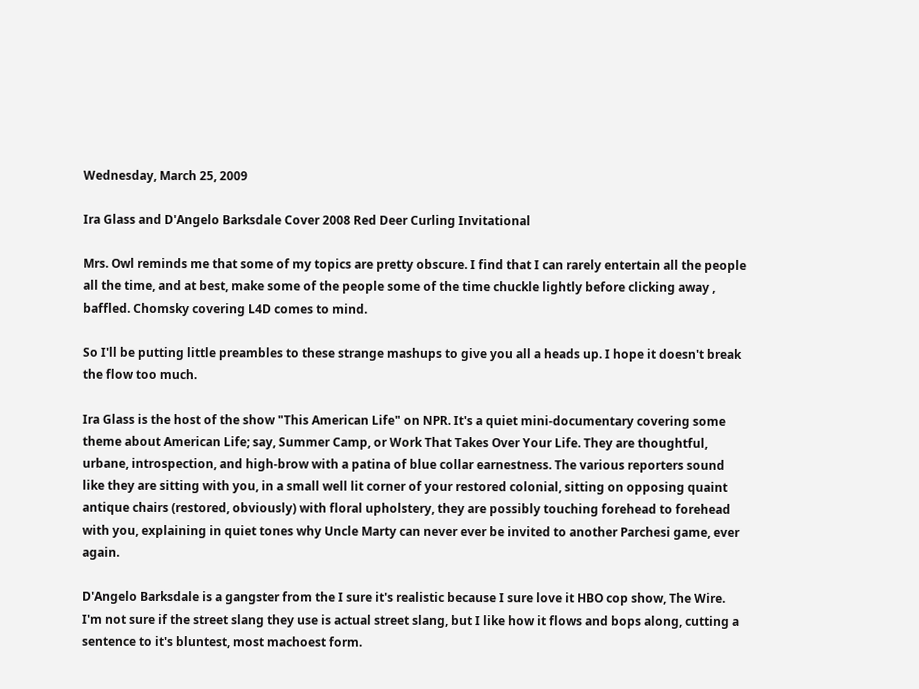Wednesday, March 25, 2009

Ira Glass and D'Angelo Barksdale Cover 2008 Red Deer Curling Invitational

Mrs. Owl reminds me that some of my topics are pretty obscure. I find that I can rarely entertain all the people all the time, and at best, make some of the people some of the time chuckle lightly before clicking away , baffled. Chomsky covering L4D comes to mind.

So I'll be putting little preambles to these strange mashups to give you all a heads up. I hope it doesn't break the flow too much.

Ira Glass is the host of the show "This American Life" on NPR. It's a quiet mini-documentary covering some theme about American Life; say, Summer Camp, or Work That Takes Over Your Life. They are thoughtful, urbane, introspection, and high-brow with a patina of blue collar earnestness. The various reporters sound like they are sitting with you, in a small well lit corner of your restored colonial, sitting on opposing quaint antique chairs (restored, obviously) with floral upholstery, they are possibly touching forehead to forehead with you, explaining in quiet tones why Uncle Marty can never ever be invited to another Parchesi game, ever again.

D'Angelo Barksdale is a gangster from the I sure it's realistic because I sure love it HBO cop show, The Wire. I'm not sure if the street slang they use is actual street slang, but I like how it flows and bops along, cutting a sentence to it's bluntest, most machoest form.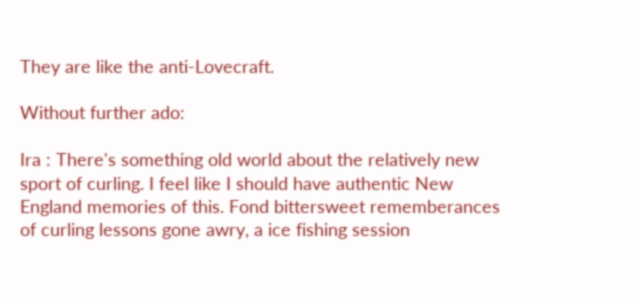They are like the anti-Lovecraft.

Without further ado:

Ira : There's something old world about the relatively new sport of curling. I feel like I should have authentic New England memories of this. Fond bittersweet rememberances of curling lessons gone awry, a ice fishing session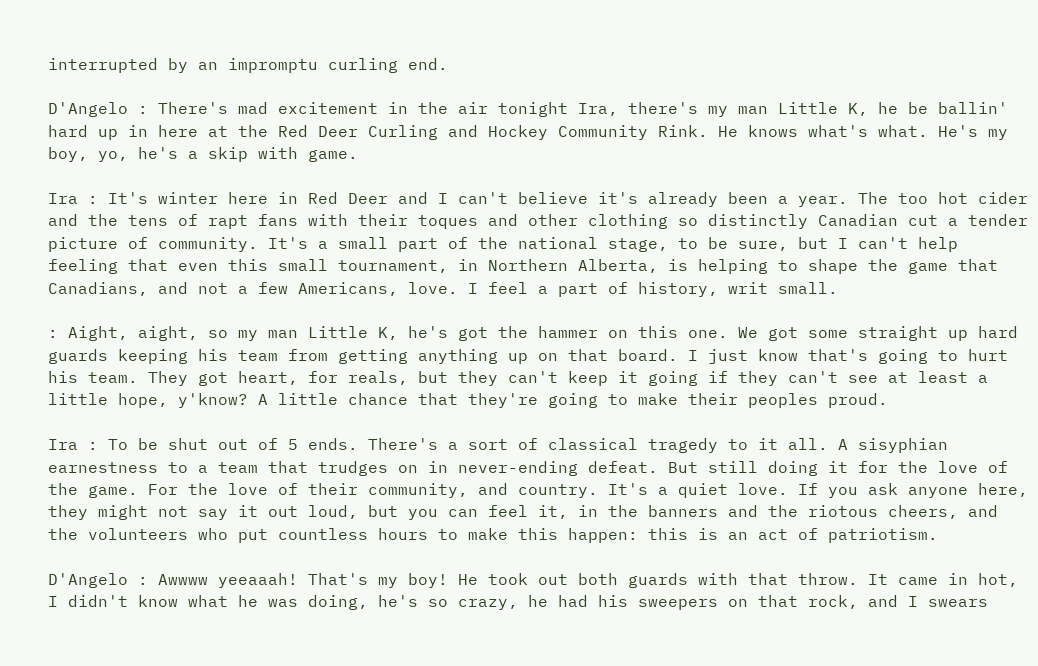interrupted by an impromptu curling end.

D'Angelo : There's mad excitement in the air tonight Ira, there's my man Little K, he be ballin' hard up in here at the Red Deer Curling and Hockey Community Rink. He knows what's what. He's my boy, yo, he's a skip with game.

Ira : It's winter here in Red Deer and I can't believe it's already been a year. The too hot cider and the tens of rapt fans with their toques and other clothing so distinctly Canadian cut a tender picture of community. It's a small part of the national stage, to be sure, but I can't help feeling that even this small tournament, in Northern Alberta, is helping to shape the game that Canadians, and not a few Americans, love. I feel a part of history, writ small.

: Aight, aight, so my man Little K, he's got the hammer on this one. We got some straight up hard guards keeping his team from getting anything up on that board. I just know that's going to hurt his team. They got heart, for reals, but they can't keep it going if they can't see at least a little hope, y'know? A little chance that they're going to make their peoples proud.

Ira : To be shut out of 5 ends. There's a sort of classical tragedy to it all. A sisyphian earnestness to a team that trudges on in never-ending defeat. But still doing it for the love of the game. For the love of their community, and country. It's a quiet love. If you ask anyone here, they might not say it out loud, but you can feel it, in the banners and the riotous cheers, and the volunteers who put countless hours to make this happen: this is an act of patriotism.

D'Angelo : Awwww yeeaaah! That's my boy! He took out both guards with that throw. It came in hot, I didn't know what he was doing, he's so crazy, he had his sweepers on that rock, and I swears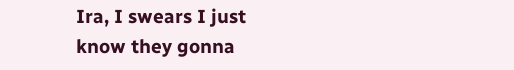Ira, I swears I just know they gonna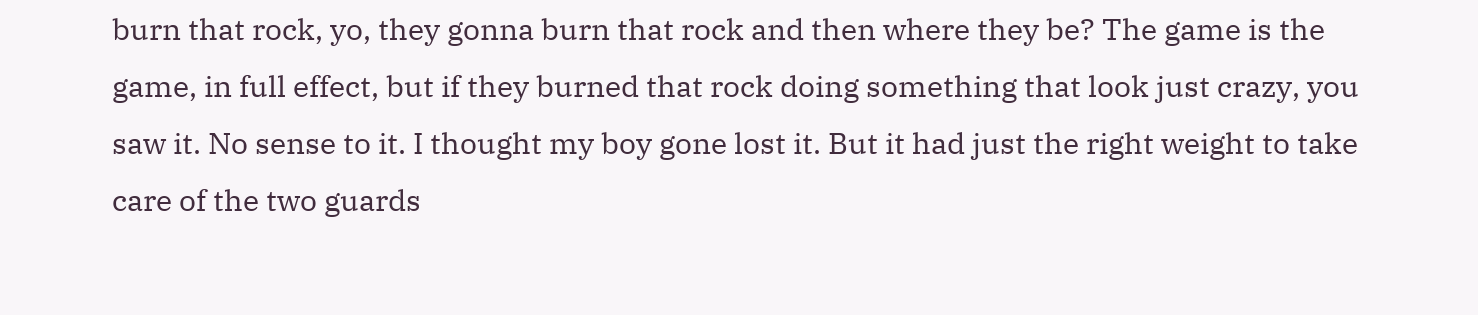burn that rock, yo, they gonna burn that rock and then where they be? The game is the game, in full effect, but if they burned that rock doing something that look just crazy, you saw it. No sense to it. I thought my boy gone lost it. But it had just the right weight to take care of the two guards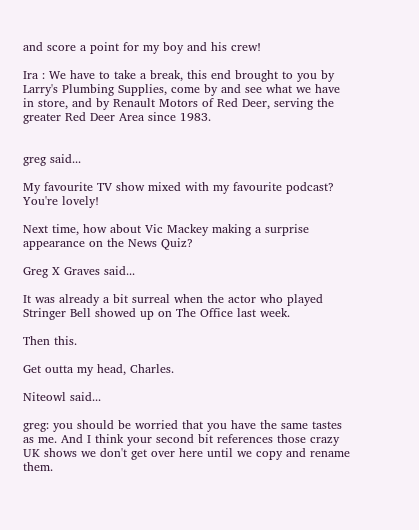and score a point for my boy and his crew!

Ira : We have to take a break, this end brought to you by Larry's Plumbing Supplies, come by and see what we have in store, and by Renault Motors of Red Deer, serving the greater Red Deer Area since 1983.


greg said...

My favourite TV show mixed with my favourite podcast? You're lovely!

Next time, how about Vic Mackey making a surprise appearance on the News Quiz?

Greg X Graves said...

It was already a bit surreal when the actor who played Stringer Bell showed up on The Office last week.

Then this.

Get outta my head, Charles.

Niteowl said...

greg: you should be worried that you have the same tastes as me. And I think your second bit references those crazy UK shows we don't get over here until we copy and rename them.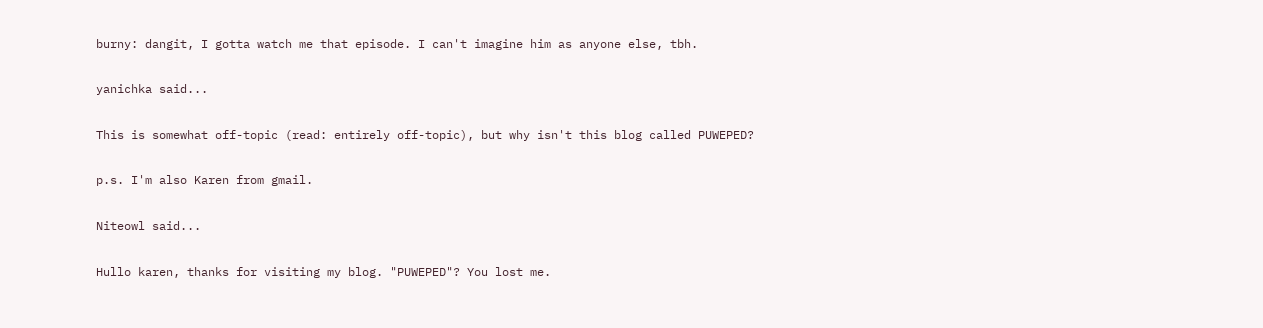burny: dangit, I gotta watch me that episode. I can't imagine him as anyone else, tbh.

yanichka said...

This is somewhat off-topic (read: entirely off-topic), but why isn't this blog called PUWEPED?

p.s. I'm also Karen from gmail.

Niteowl said...

Hullo karen, thanks for visiting my blog. "PUWEPED"? You lost me.